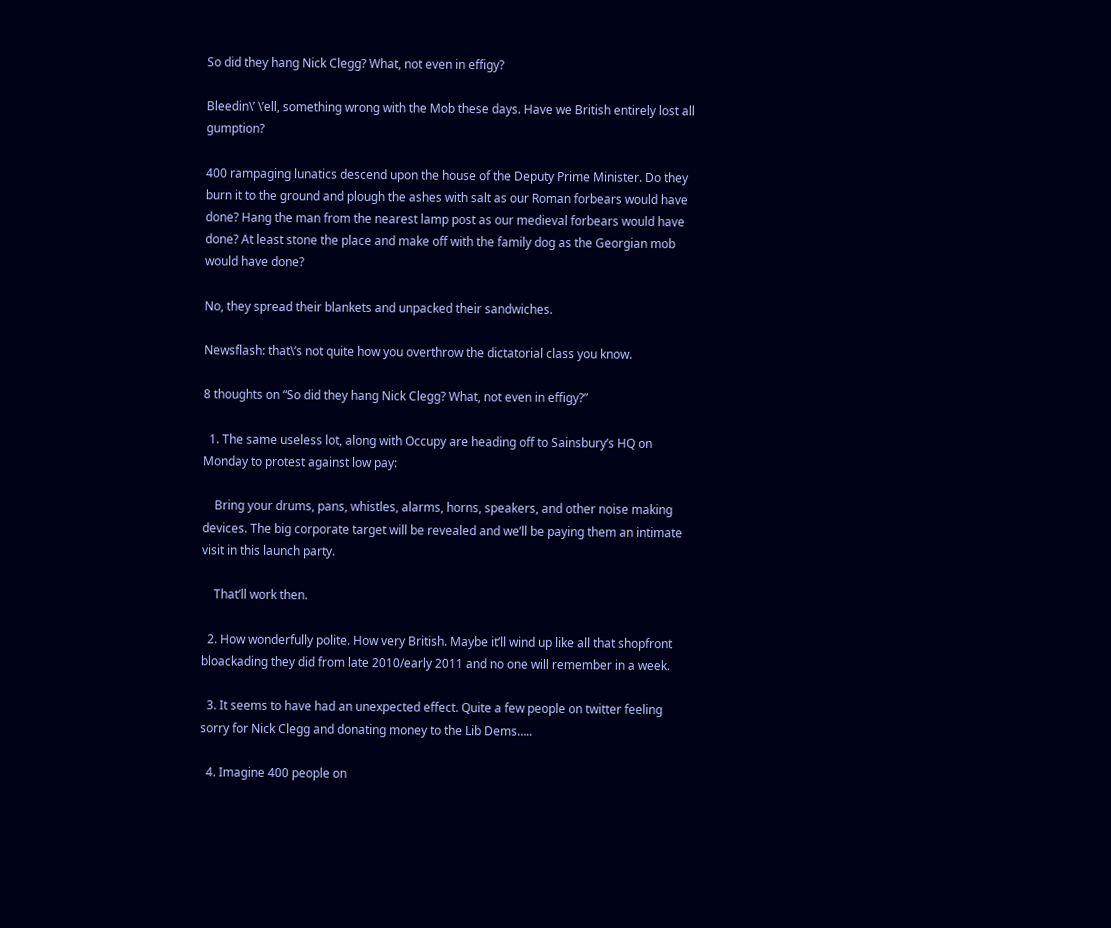So did they hang Nick Clegg? What, not even in effigy?

Bleedin\’ \’ell, something wrong with the Mob these days. Have we British entirely lost all gumption?

400 rampaging lunatics descend upon the house of the Deputy Prime Minister. Do they burn it to the ground and plough the ashes with salt as our Roman forbears would have done? Hang the man from the nearest lamp post as our medieval forbears would have done? At least stone the place and make off with the family dog as the Georgian mob would have done?

No, they spread their blankets and unpacked their sandwiches.

Newsflash: that\’s not quite how you overthrow the dictatorial class you know.

8 thoughts on “So did they hang Nick Clegg? What, not even in effigy?”

  1. The same useless lot, along with Occupy are heading off to Sainsbury’s HQ on Monday to protest against low pay:

    Bring your drums, pans, whistles, alarms, horns, speakers, and other noise making devices. The big corporate target will be revealed and we’ll be paying them an intimate visit in this launch party.

    That’ll work then.

  2. How wonderfully polite. How very British. Maybe it’ll wind up like all that shopfront bloackading they did from late 2010/early 2011 and no one will remember in a week.

  3. It seems to have had an unexpected effect. Quite a few people on twitter feeling sorry for Nick Clegg and donating money to the Lib Dems…..

  4. Imagine 400 people on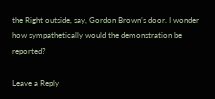the Right outside, say, Gordon Brown’s door. I wonder how sympathetically would the demonstration be reported?

Leave a Reply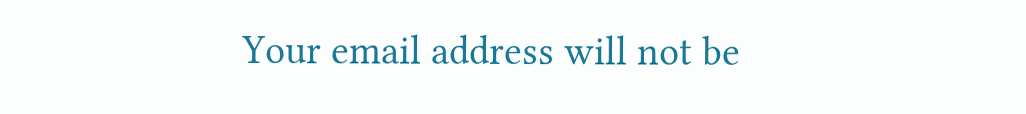Your email address will not be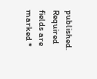published. Required fields are marked *